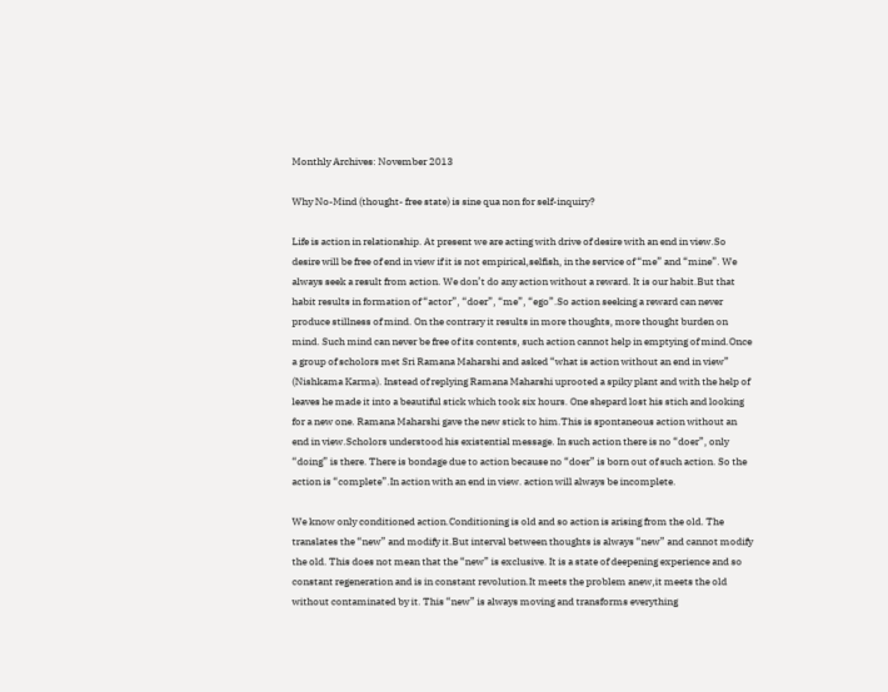Monthly Archives: November 2013

Why No-Mind (thought- free state) is sine qua non for self-inquiry?

Life is action in relationship. At present we are acting with drive of desire with an end in view.So desire will be free of end in view if it is not empirical,selfish, in the service of “me” and “mine”. We always seek a result from action. We don’t do any action without a reward. It is our habit.But that habit results in formation of “actor”, “doer”, “me”, “ego”.So action seeking a reward can never produce stillness of mind. On the contrary it results in more thoughts, more thought burden on mind. Such mind can never be free of its contents, such action cannot help in emptying of mind.Once a group of scholors met Sri Ramana Maharshi and asked “what is action without an end in view” (Nishkama Karma). Instead of replying Ramana Maharshi uprooted a spiky plant and with the help of leaves he made it into a beautiful stick which took six hours. One shepard lost his stich and looking for a new one. Ramana Maharshi gave the new stick to him.This is spontaneous action without an end in view.Scholors understood his existential message. In such action there is no “doer”, only “doing” is there. There is bondage due to action because no “doer” is born out of such action. So the action is “complete”.In action with an end in view. action will always be incomplete.

We know only conditioned action.Conditioning is old and so action is arising from the old. The translates the “new” and modify it.But interval between thoughts is always “new” and cannot modify the old. This does not mean that the “new” is exclusive. It is a state of deepening experience and so constant regeneration and is in constant revolution.It meets the problem anew,it meets the old without contaminated by it. This “new” is always moving and transforms everything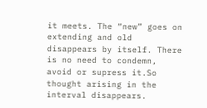it meets. The “new” goes on extending and old disappears by itself. There is no need to condemn, avoid or supress it.So thought arising in the interval disappears.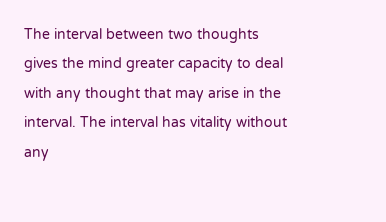The interval between two thoughts gives the mind greater capacity to deal with any thought that may arise in the interval. The interval has vitality without any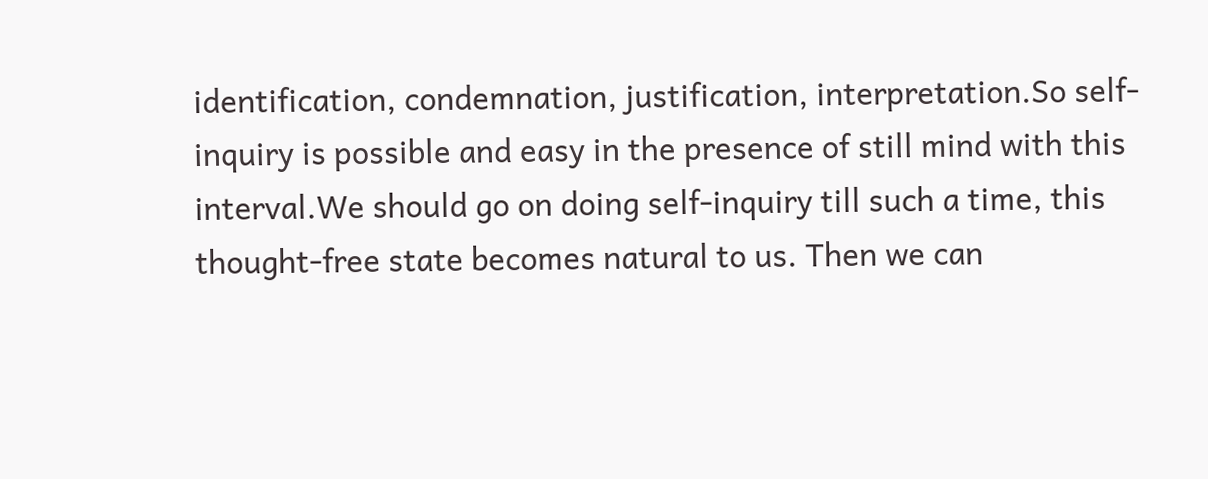identification, condemnation, justification, interpretation.So self-inquiry is possible and easy in the presence of still mind with this interval.We should go on doing self-inquiry till such a time, this thought-free state becomes natural to us. Then we can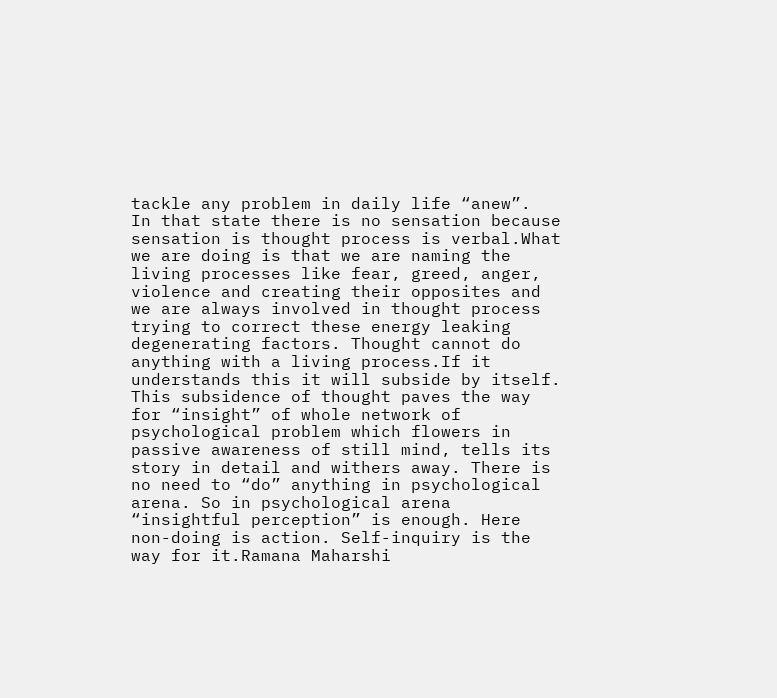tackle any problem in daily life “anew”.
In that state there is no sensation because sensation is thought process is verbal.What we are doing is that we are naming the living processes like fear, greed, anger, violence and creating their opposites and we are always involved in thought process trying to correct these energy leaking degenerating factors. Thought cannot do anything with a living process.If it understands this it will subside by itself. This subsidence of thought paves the way for “insight” of whole network of psychological problem which flowers in passive awareness of still mind, tells its story in detail and withers away. There is no need to “do” anything in psychological arena. So in psychological arena “insightful perception” is enough. Here non-doing is action. Self-inquiry is the way for it.Ramana Maharshi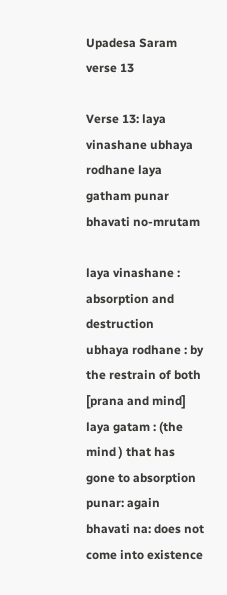Upadesa Saram verse 13

Verse 13: laya vinashane ubhaya rodhane laya gatham punar bhavati no-mrutam

laya vinashane : absorption and destruction
ubhaya rodhane : by the restrain of both [prana and mind]
laya gatam : (the mind ) that has gone to absorption
punar: again
bhavati na: does not come into existence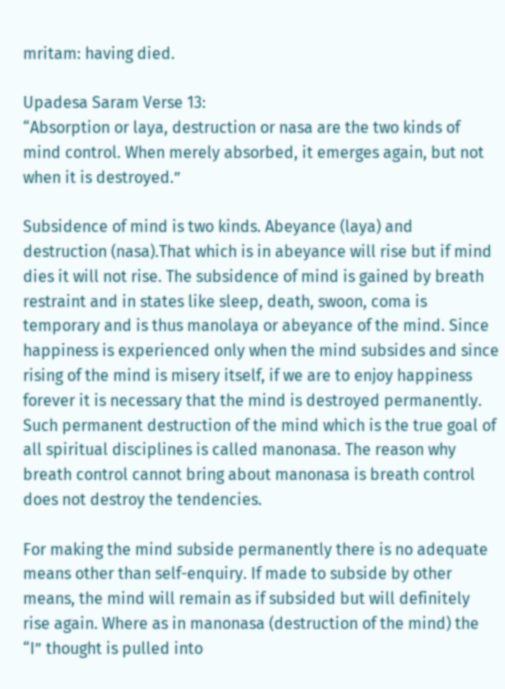mritam: having died.

Upadesa Saram Verse 13:
“Absorption or laya, destruction or nasa are the two kinds of mind control. When merely absorbed, it emerges again, but not when it is destroyed.”

Subsidence of mind is two kinds. Abeyance (laya) and destruction (nasa).That which is in abeyance will rise but if mind dies it will not rise. The subsidence of mind is gained by breath restraint and in states like sleep, death, swoon, coma is temporary and is thus manolaya or abeyance of the mind. Since happiness is experienced only when the mind subsides and since rising of the mind is misery itself, if we are to enjoy happiness forever it is necessary that the mind is destroyed permanently. Such permanent destruction of the mind which is the true goal of all spiritual disciplines is called manonasa. The reason why breath control cannot bring about manonasa is breath control does not destroy the tendencies.

For making the mind subside permanently there is no adequate means other than self-enquiry. If made to subside by other means, the mind will remain as if subsided but will definitely rise again. Where as in manonasa (destruction of the mind) the “I” thought is pulled into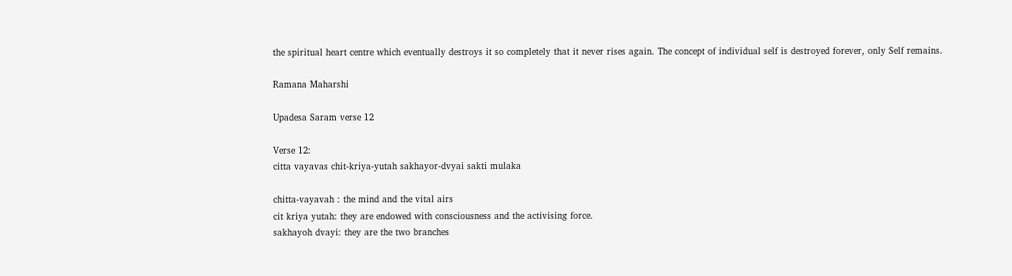the spiritual heart centre which eventually destroys it so completely that it never rises again. The concept of individual self is destroyed forever, only Self remains.

Ramana Maharshi

Upadesa Saram verse 12

Verse 12:
citta vayavas chit-kriya-yutah sakhayor-dvyai sakti mulaka

chitta-vayavah : the mind and the vital airs
cit kriya yutah: they are endowed with consciousness and the activising force.
sakhayoh dvayi: they are the two branches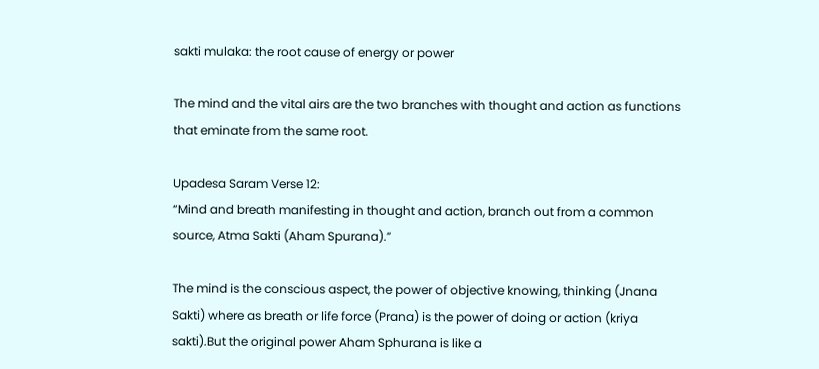sakti mulaka: the root cause of energy or power

The mind and the vital airs are the two branches with thought and action as functions that eminate from the same root.

Upadesa Saram Verse 12:
“Mind and breath manifesting in thought and action, branch out from a common source, Atma Sakti (Aham Spurana).”

The mind is the conscious aspect, the power of objective knowing, thinking (Jnana Sakti) where as breath or life force (Prana) is the power of doing or action (kriya sakti).But the original power Aham Sphurana is like a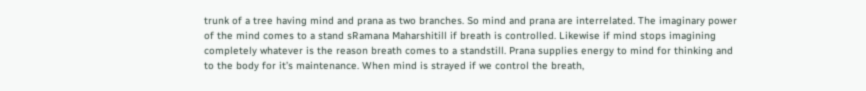trunk of a tree having mind and prana as two branches. So mind and prana are interrelated. The imaginary power of the mind comes to a stand sRamana Maharshitill if breath is controlled. Likewise if mind stops imagining completely whatever is the reason breath comes to a standstill. Prana supplies energy to mind for thinking and to the body for it’s maintenance. When mind is strayed if we control the breath,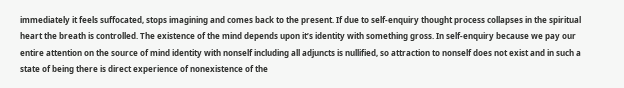immediately it feels suffocated, stops imagining and comes back to the present. If due to self-enquiry thought process collapses in the spiritual heart the breath is controlled. The existence of the mind depends upon it’s identity with something gross. In self-enquiry because we pay our entire attention on the source of mind identity with nonself including all adjuncts is nullified, so attraction to nonself does not exist and in such a state of being there is direct experience of nonexistence of the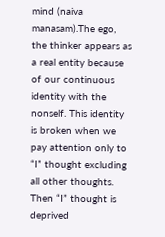mind (naiva manasam).The ego, the thinker appears as a real entity because of our continuous identity with the nonself. This identity is broken when we pay attention only to “I” thought excluding all other thoughts. Then “I” thought is deprived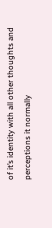of it’s identity with all other thoughts and perceptions it normally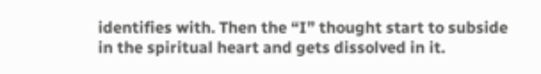identifies with. Then the “I” thought start to subside in the spiritual heart and gets dissolved in it.